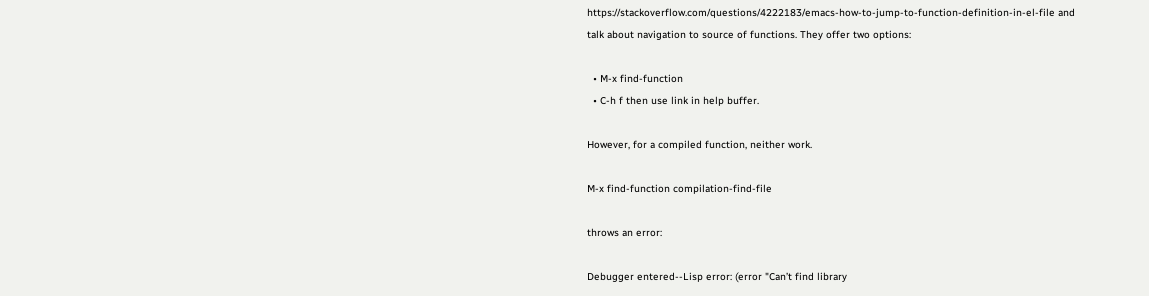https://stackoverflow.com/questions/4222183/emacs-how-to-jump-to-function-definition-in-el-file and talk about navigation to source of functions. They offer two options:

  • M-x find-function
  • C-h f then use link in help buffer.

However, for a compiled function, neither work.

M-x find-function compilation-find-file

throws an error:

Debugger entered--Lisp error: (error "Can’t find library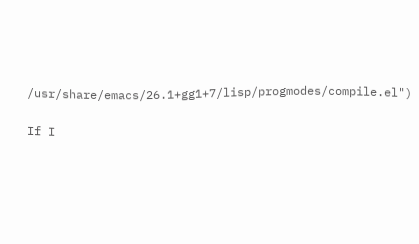/usr/share/emacs/26.1+gg1+7/lisp/progmodes/compile.el")

If I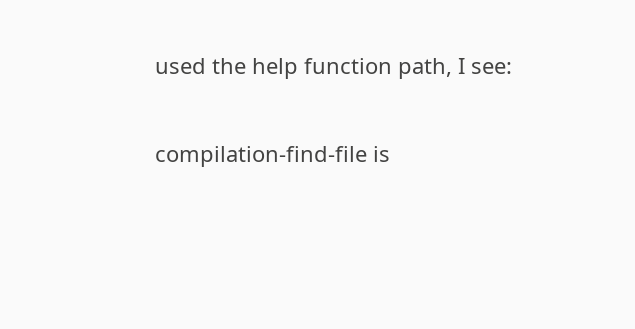used the help function path, I see:

compilation-find-file is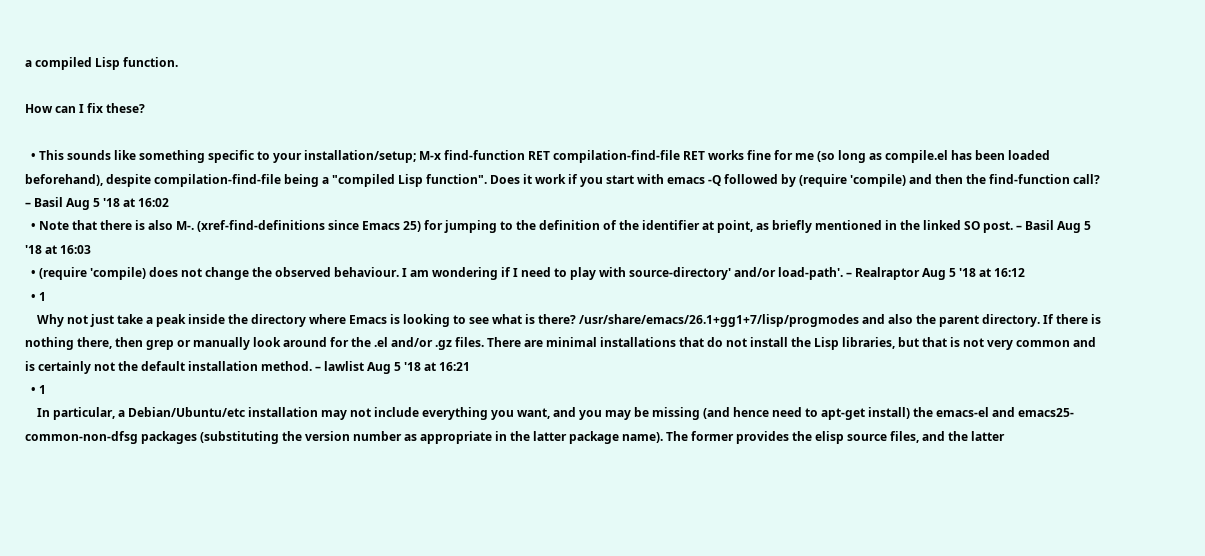a compiled Lisp function.

How can I fix these?

  • This sounds like something specific to your installation/setup; M-x find-function RET compilation-find-file RET works fine for me (so long as compile.el has been loaded beforehand), despite compilation-find-file being a "compiled Lisp function". Does it work if you start with emacs -Q followed by (require 'compile) and then the find-function call? – Basil Aug 5 '18 at 16:02
  • Note that there is also M-. (xref-find-definitions since Emacs 25) for jumping to the definition of the identifier at point, as briefly mentioned in the linked SO post. – Basil Aug 5 '18 at 16:03
  • (require 'compile) does not change the observed behaviour. I am wondering if I need to play with source-directory' and/or load-path'. – Realraptor Aug 5 '18 at 16:12
  • 1
    Why not just take a peak inside the directory where Emacs is looking to see what is there? /usr/share/emacs/26.1+gg1+7/lisp/progmodes and also the parent directory. If there is nothing there, then grep or manually look around for the .el and/or .gz files. There are minimal installations that do not install the Lisp libraries, but that is not very common and is certainly not the default installation method. – lawlist Aug 5 '18 at 16:21
  • 1
    In particular, a Debian/Ubuntu/etc installation may not include everything you want, and you may be missing (and hence need to apt-get install) the emacs-el and emacs25-common-non-dfsg packages (substituting the version number as appropriate in the latter package name). The former provides the elisp source files, and the latter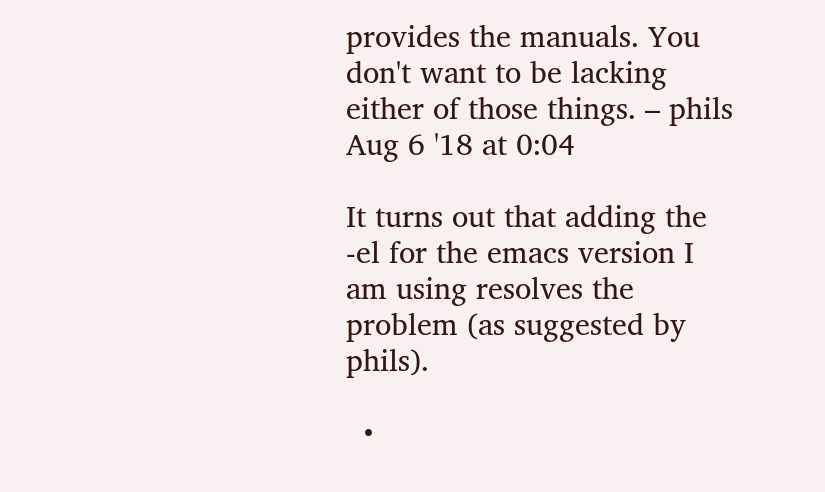provides the manuals. You don't want to be lacking either of those things. – phils Aug 6 '18 at 0:04

It turns out that adding the -el for the emacs version I am using resolves the problem (as suggested by phils).

  •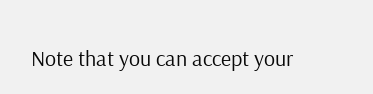Note that you can accept your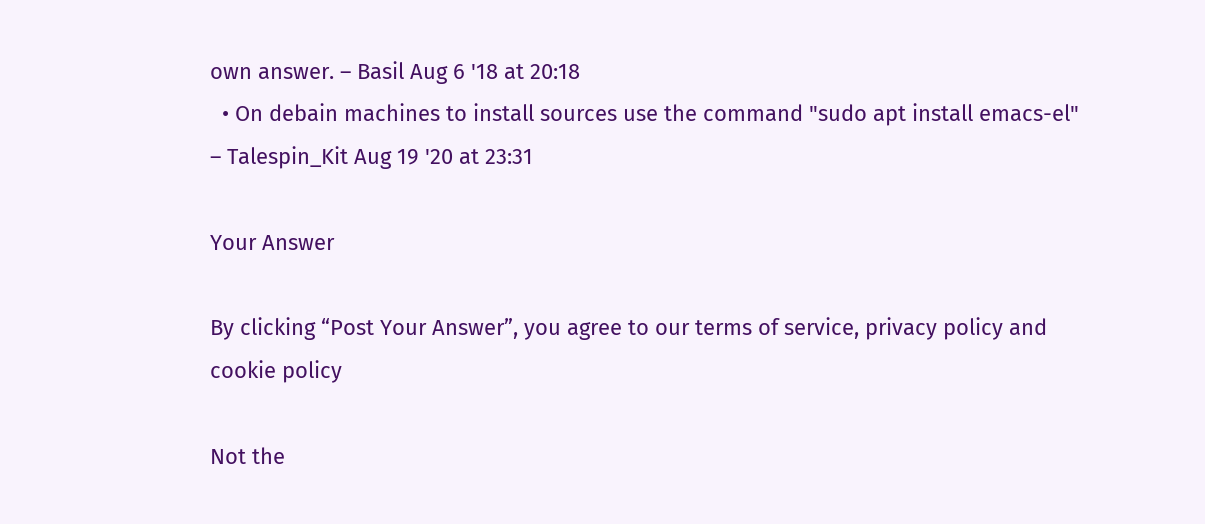own answer. – Basil Aug 6 '18 at 20:18
  • On debain machines to install sources use the command "sudo apt install emacs-el" – Talespin_Kit Aug 19 '20 at 23:31

Your Answer

By clicking “Post Your Answer”, you agree to our terms of service, privacy policy and cookie policy

Not the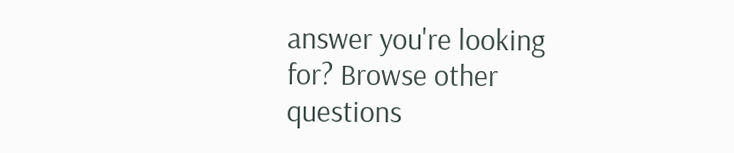answer you're looking for? Browse other questions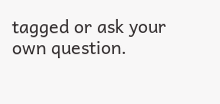tagged or ask your own question.